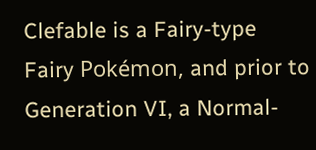Clefable is a Fairy-type Fairy Pokémon, and prior to Generation VI, a Normal-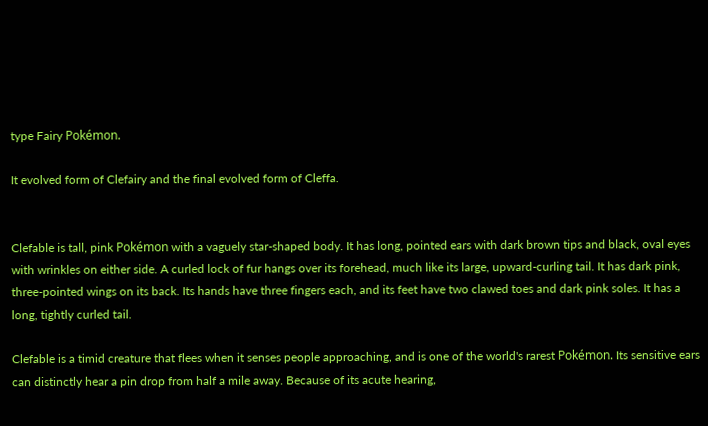type Fairy Pokémon.

It evolved form of Clefairy and the final evolved form of Cleffa.


Clefable is tall, pink Pokémon with a vaguely star-shaped body. It has long, pointed ears with dark brown tips and black, oval eyes with wrinkles on either side. A curled lock of fur hangs over its forehead, much like its large, upward-curling tail. It has dark pink, three-pointed wings on its back. Its hands have three fingers each, and its feet have two clawed toes and dark pink soles. It has a long, tightly curled tail.

Clefable is a timid creature that flees when it senses people approaching, and is one of the world's rarest Pokémon. Its sensitive ears can distinctly hear a pin drop from half a mile away. Because of its acute hearing,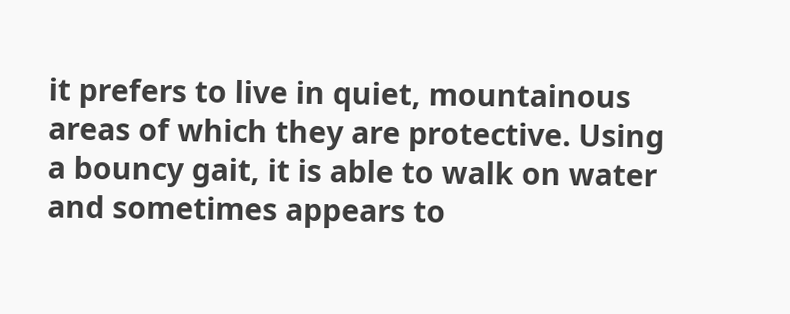it prefers to live in quiet, mountainous areas of which they are protective. Using a bouncy gait, it is able to walk on water and sometimes appears to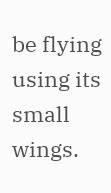be flying using its small wings.